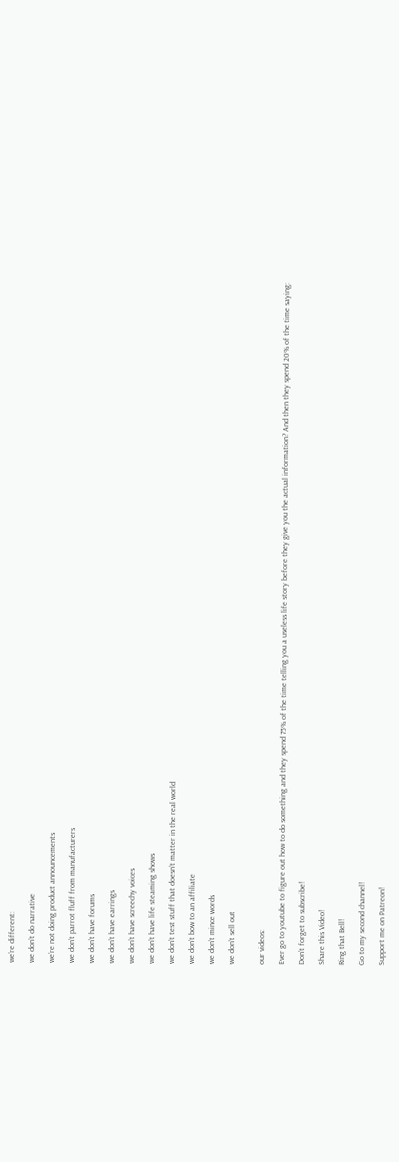we’re different:

we don’t do narrative

we’re not doing product announcements

we don’t parrot fluff from manufacturers

we don’t have forums

we don’t have earrings

we don’t have screechy voices

we don’t have life steaming shows

we don’t test stuff that doesn’t matter in the real world

we don’t bow to an affiliate

we don’t mince words

we don’t sell out


our videos:

Ever go to youtube to figure out how to do something and they spend 75% of the time telling you a useless life story before they give you the actual information? And then they spend 20% of the time saying:

Don’t forget to subscribe!

Share this Video!

Ring that Bell!

Go to my second channel!

Support me on Patreon!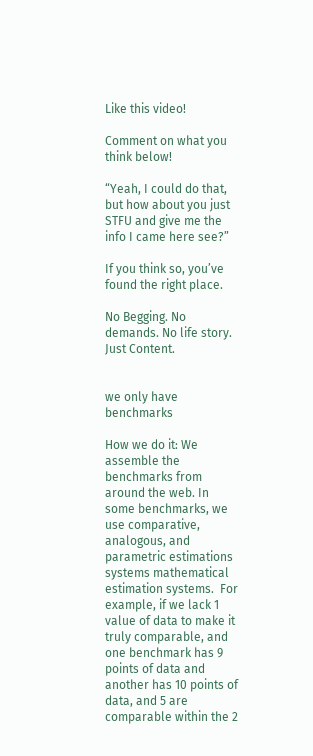Like this video!

Comment on what you think below!

“Yeah, I could do that, but how about you just STFU and give me the info I came here see?”

If you think so, you’ve found the right place.

No Begging. No demands. No life story. Just Content.


we only have benchmarks

How we do it: We assemble the benchmarks from around the web. In some benchmarks, we use comparative, analogous, and parametric estimations systems mathematical estimation systems.  For example, if we lack 1 value of data to make it truly comparable, and one benchmark has 9 points of data and another has 10 points of data, and 5 are comparable within the 2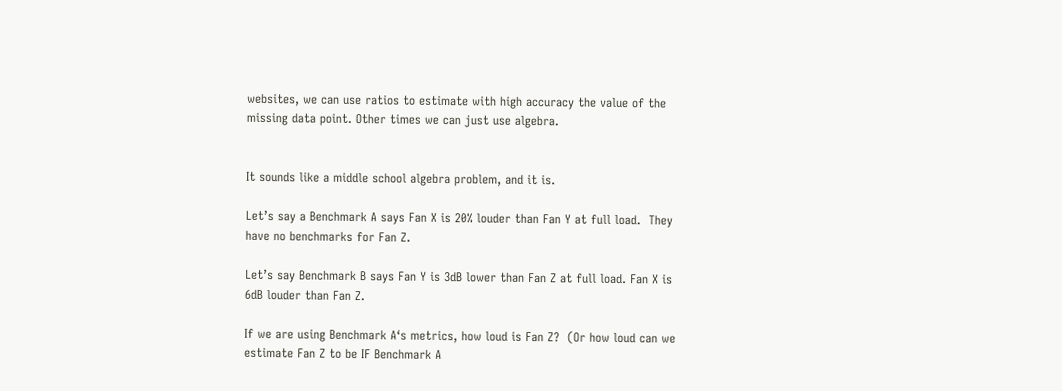websites, we can use ratios to estimate with high accuracy the value of the missing data point. Other times we can just use algebra.


It sounds like a middle school algebra problem, and it is.

Let’s say a Benchmark A says Fan X is 20% louder than Fan Y at full load.  They have no benchmarks for Fan Z.

Let’s say Benchmark B says Fan Y is 3dB lower than Fan Z at full load. Fan X is 6dB louder than Fan Z.

If we are using Benchmark A‘s metrics, how loud is Fan Z?  (Or how loud can we estimate Fan Z to be IF Benchmark A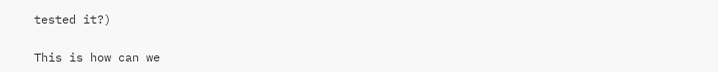tested it?)

This is how can we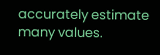accurately estimate many values.